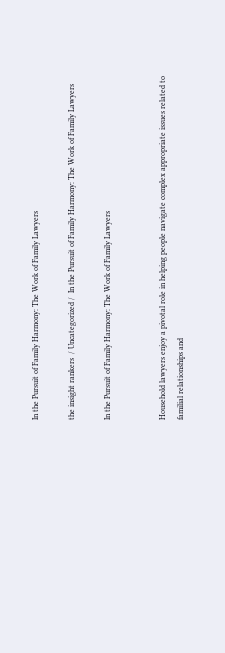In the Pursuit of Family Harmony: The Work of Family Lawyers

the insight rankers  / Uncategorized /  In the Pursuit of Family Harmony: The Work of Family Lawyers

In the Pursuit of Family Harmony: The Work of Family Lawyers


Household lawyers enjoy a pivotal role in helping people navigate complex appropriate issues related to familial relationships and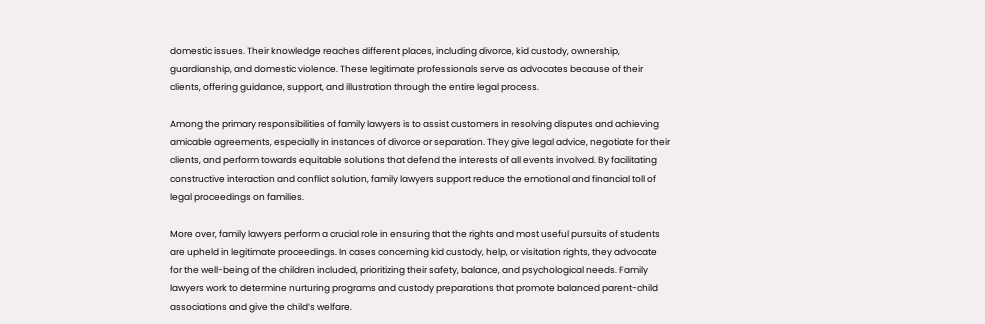domestic issues. Their knowledge reaches different places, including divorce, kid custody, ownership, guardianship, and domestic violence. These legitimate professionals serve as advocates because of their clients, offering guidance, support, and illustration through the entire legal process.

Among the primary responsibilities of family lawyers is to assist customers in resolving disputes and achieving amicable agreements, especially in instances of divorce or separation. They give legal advice, negotiate for their clients, and perform towards equitable solutions that defend the interests of all events involved. By facilitating constructive interaction and conflict solution, family lawyers support reduce the emotional and financial toll of legal proceedings on families.

More over, family lawyers perform a crucial role in ensuring that the rights and most useful pursuits of students are upheld in legitimate proceedings. In cases concerning kid custody, help, or visitation rights, they advocate for the well-being of the children included, prioritizing their safety, balance, and psychological needs. Family lawyers work to determine nurturing programs and custody preparations that promote balanced parent-child associations and give the child’s welfare.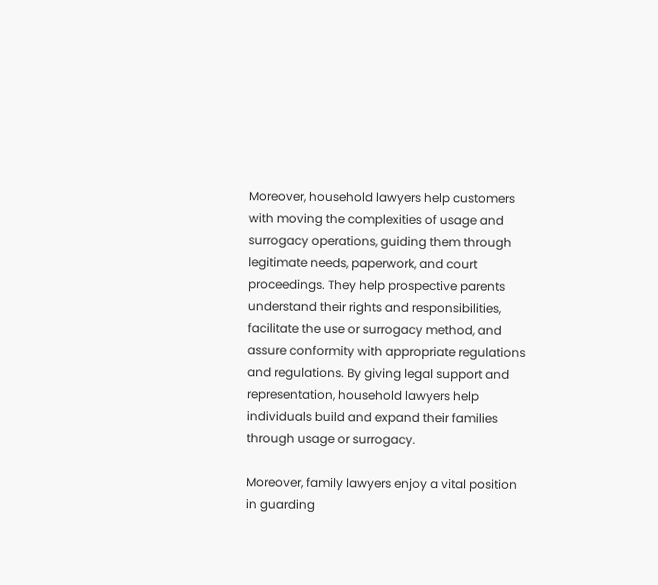Moreover, household lawyers help customers with moving the complexities of usage and surrogacy operations, guiding them through legitimate needs, paperwork, and court proceedings. They help prospective parents understand their rights and responsibilities, facilitate the use or surrogacy method, and assure conformity with appropriate regulations and regulations. By giving legal support and representation, household lawyers help individuals build and expand their families through usage or surrogacy.

Moreover, family lawyers enjoy a vital position in guarding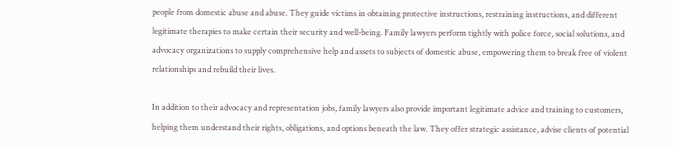people from domestic abuse and abuse. They guide victims in obtaining protective instructions, restraining instructions, and different legitimate therapies to make certain their security and well-being. Family lawyers perform tightly with police force, social solutions, and advocacy organizations to supply comprehensive help and assets to subjects of domestic abuse, empowering them to break free of violent relationships and rebuild their lives.

In addition to their advocacy and representation jobs, family lawyers also provide important legitimate advice and training to customers, helping them understand their rights, obligations, and options beneath the law. They offer strategic assistance, advise clients of potential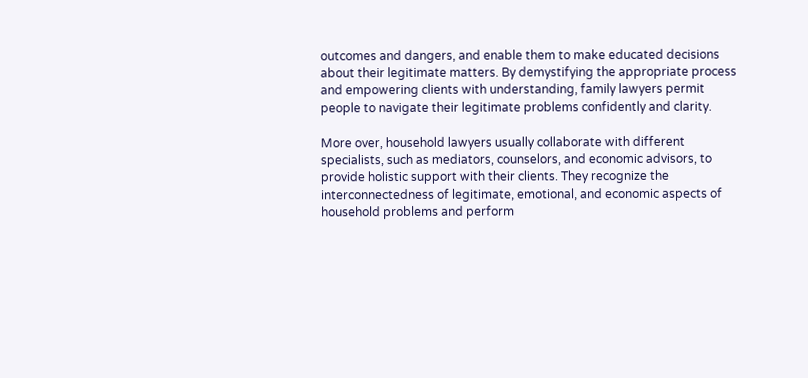outcomes and dangers, and enable them to make educated decisions about their legitimate matters. By demystifying the appropriate process and empowering clients with understanding, family lawyers permit people to navigate their legitimate problems confidently and clarity.

More over, household lawyers usually collaborate with different specialists, such as mediators, counselors, and economic advisors, to provide holistic support with their clients. They recognize the interconnectedness of legitimate, emotional, and economic aspects of household problems and perform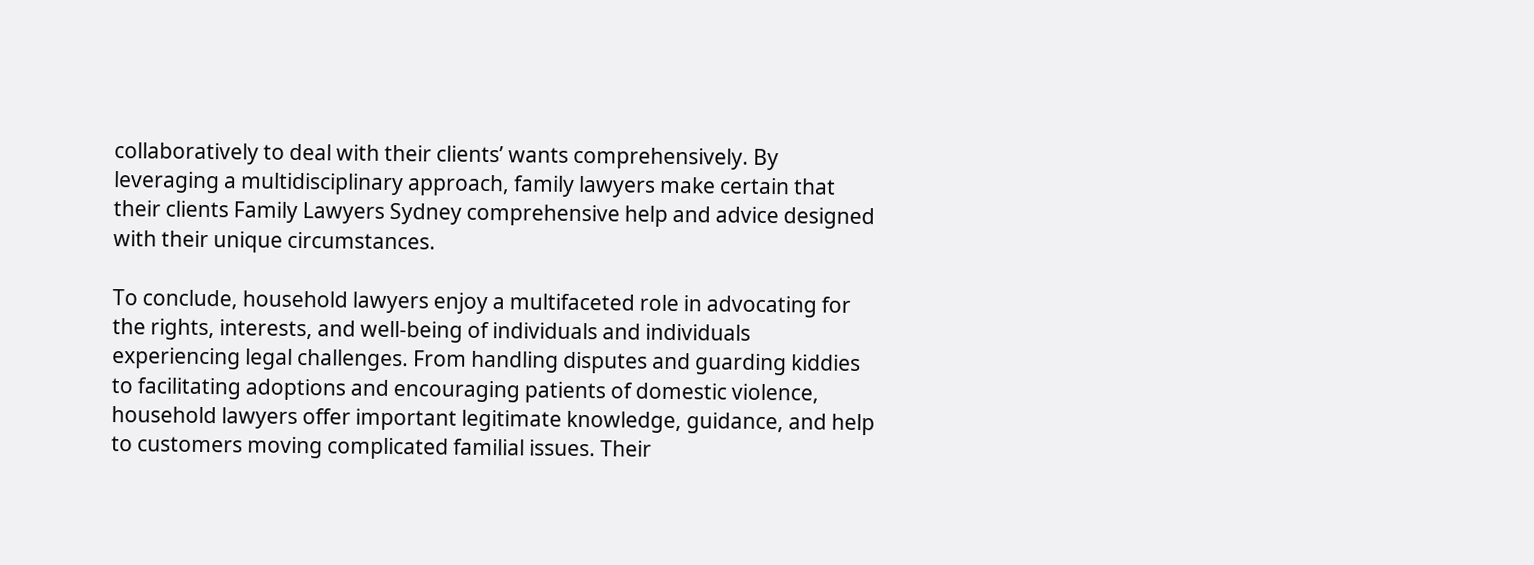collaboratively to deal with their clients’ wants comprehensively. By leveraging a multidisciplinary approach, family lawyers make certain that their clients Family Lawyers Sydney comprehensive help and advice designed with their unique circumstances.

To conclude, household lawyers enjoy a multifaceted role in advocating for the rights, interests, and well-being of individuals and individuals experiencing legal challenges. From handling disputes and guarding kiddies to facilitating adoptions and encouraging patients of domestic violence, household lawyers offer important legitimate knowledge, guidance, and help to customers moving complicated familial issues. Their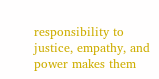responsibility to justice, empathy, and power makes them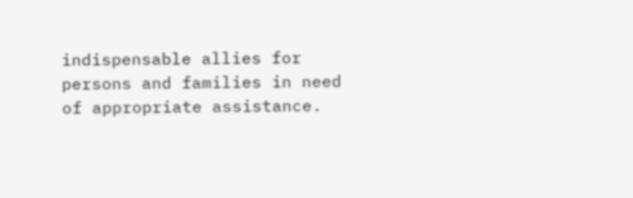indispensable allies for persons and families in need of appropriate assistance.